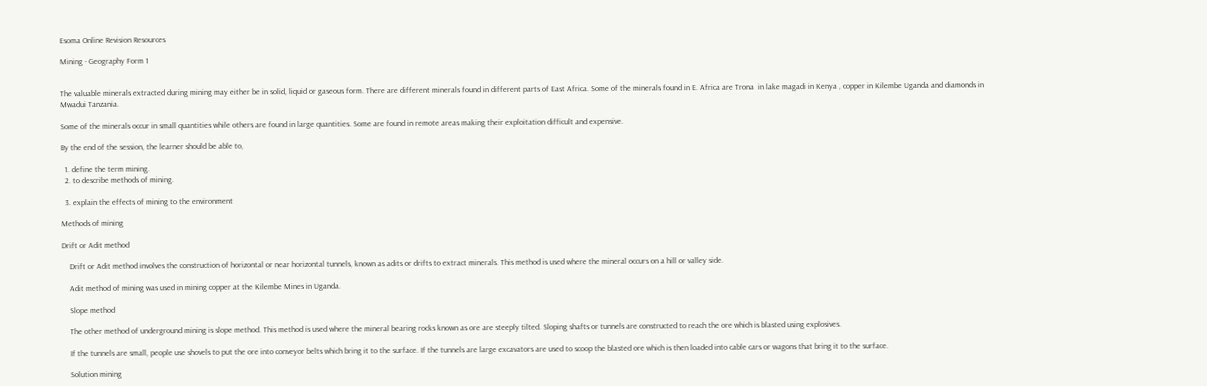Esoma Online Revision Resources

Mining - Geography Form 1


The valuable minerals extracted during mining may either be in solid, liquid or gaseous form. There are different minerals found in different parts of East Africa. Some of the minerals found in E. Africa are Trona  in lake magadi in Kenya , copper in Kilembe Uganda and diamonds in Mwadui Tanzania.

Some of the minerals occur in small quantities while others are found in large quantities. Some are found in remote areas making their exploitation difficult and expensive.

By the end of the session, the learner should be able to,

  1. define the term mining.
  2. to describe methods of mining.

  3. explain the effects of mining to the environment

Methods of mining

Drift or Adit method

    Drift or Adit method involves the construction of horizontal or near horizontal tunnels, known as adits or drifts to extract minerals. This method is used where the mineral occurs on a hill or valley side.

    Adit method of mining was used in mining copper at the Kilembe Mines in Uganda.

    Slope method

    The other method of underground mining is slope method. This method is used where the mineral bearing rocks known as ore are steeply tilted. Sloping shafts or tunnels are constructed to reach the ore which is blasted using explosives.

    If the tunnels are small, people use shovels to put the ore into conveyor belts which bring it to the surface. If the tunnels are large excavators are used to scoop the blasted ore which is then loaded into cable cars or wagons that bring it to the surface.

    Solution mining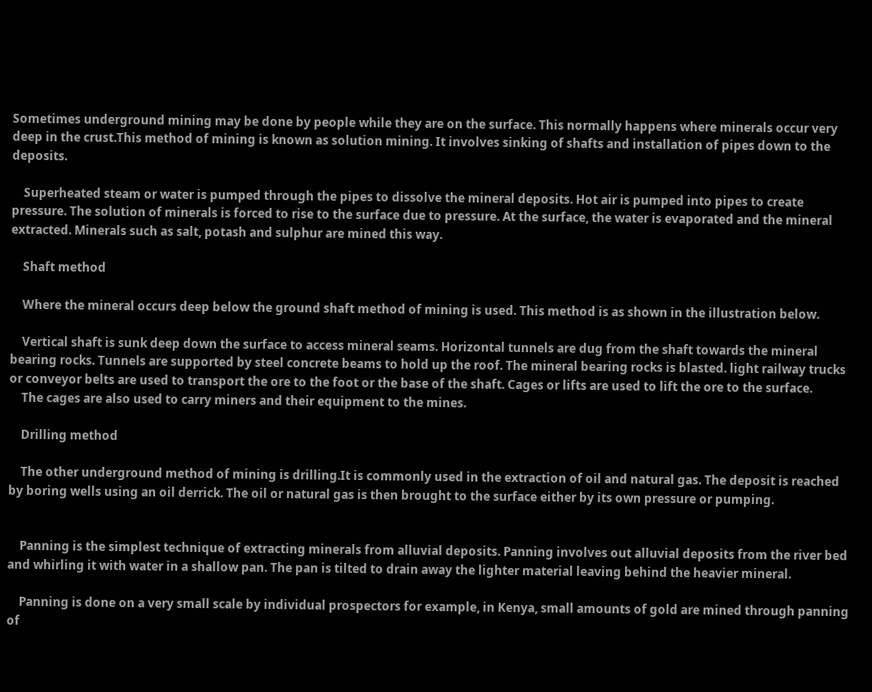Sometimes underground mining may be done by people while they are on the surface. This normally happens where minerals occur very deep in the crust.This method of mining is known as solution mining. It involves sinking of shafts and installation of pipes down to the deposits.

    Superheated steam or water is pumped through the pipes to dissolve the mineral deposits. Hot air is pumped into pipes to create pressure. The solution of minerals is forced to rise to the surface due to pressure. At the surface, the water is evaporated and the mineral extracted. Minerals such as salt, potash and sulphur are mined this way.

    Shaft method

    Where the mineral occurs deep below the ground shaft method of mining is used. This method is as shown in the illustration below.

    Vertical shaft is sunk deep down the surface to access mineral seams. Horizontal tunnels are dug from the shaft towards the mineral bearing rocks. Tunnels are supported by steel concrete beams to hold up the roof. The mineral bearing rocks is blasted. light railway trucks or conveyor belts are used to transport the ore to the foot or the base of the shaft. Cages or lifts are used to lift the ore to the surface.
    The cages are also used to carry miners and their equipment to the mines.

    Drilling method

    The other underground method of mining is drilling.It is commonly used in the extraction of oil and natural gas. The deposit is reached by boring wells using an oil derrick. The oil or natural gas is then brought to the surface either by its own pressure or pumping.


    Panning is the simplest technique of extracting minerals from alluvial deposits. Panning involves out alluvial deposits from the river bed and whirling it with water in a shallow pan. The pan is tilted to drain away the lighter material leaving behind the heavier mineral.

    Panning is done on a very small scale by individual prospectors for example, in Kenya, small amounts of gold are mined through panning of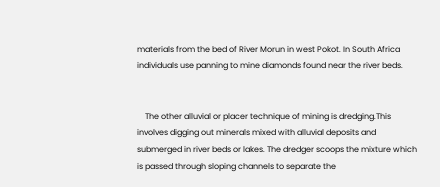materials from the bed of River Morun in west Pokot. In South Africa individuals use panning to mine diamonds found near the river beds.


    The other alluvial or placer technique of mining is dredging.This involves digging out minerals mixed with alluvial deposits and submerged in river beds or lakes. The dredger scoops the mixture which is passed through sloping channels to separate the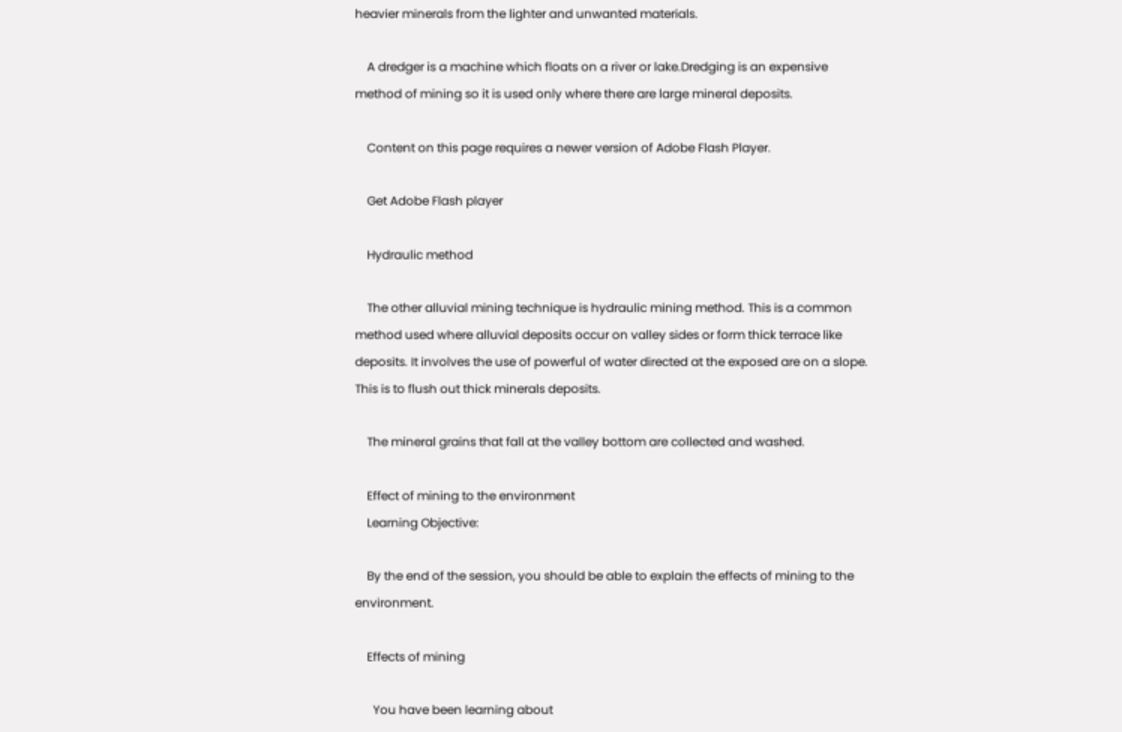heavier minerals from the lighter and unwanted materials.

    A dredger is a machine which floats on a river or lake.Dredging is an expensive method of mining so it is used only where there are large mineral deposits.

    Content on this page requires a newer version of Adobe Flash Player.

    Get Adobe Flash player

    Hydraulic method

    The other alluvial mining technique is hydraulic mining method. This is a common method used where alluvial deposits occur on valley sides or form thick terrace like deposits. It involves the use of powerful of water directed at the exposed are on a slope. This is to flush out thick minerals deposits.

    The mineral grains that fall at the valley bottom are collected and washed.

    Effect of mining to the environment
    Learning Objective:

    By the end of the session, you should be able to explain the effects of mining to the environment.

    Effects of mining

      You have been learning about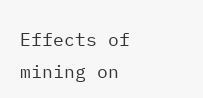Effects of mining on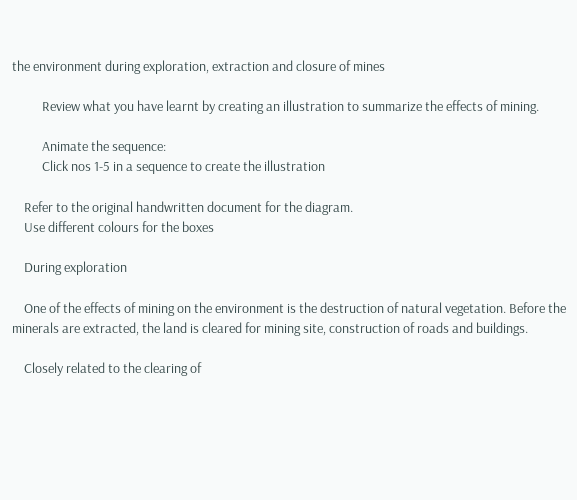the environment during exploration, extraction and closure of mines

          Review what you have learnt by creating an illustration to summarize the effects of mining.

          Animate the sequence:
          Click nos 1-5 in a sequence to create the illustration

    Refer to the original handwritten document for the diagram.
    Use different colours for the boxes

    During exploration

    One of the effects of mining on the environment is the destruction of natural vegetation. Before the minerals are extracted, the land is cleared for mining site, construction of roads and buildings.

    Closely related to the clearing of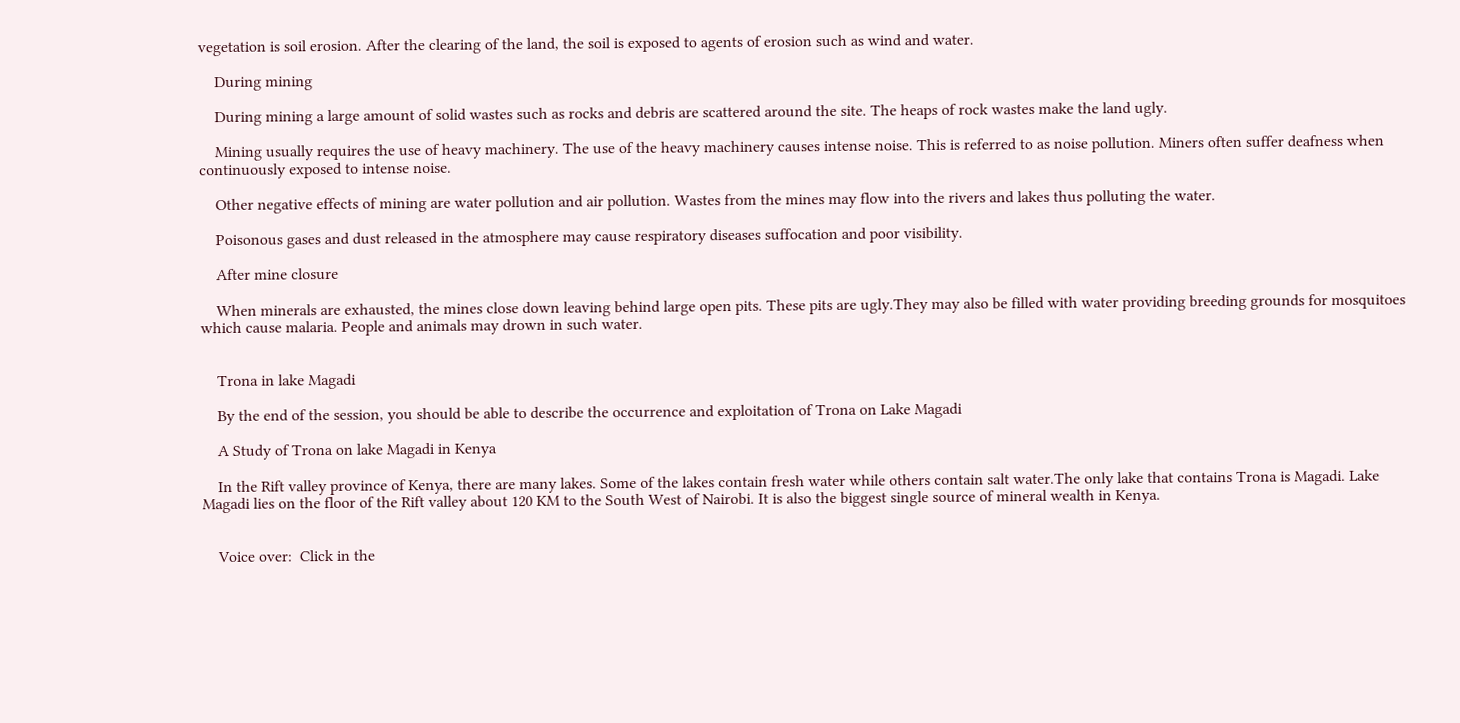vegetation is soil erosion. After the clearing of the land, the soil is exposed to agents of erosion such as wind and water.

    During mining

    During mining a large amount of solid wastes such as rocks and debris are scattered around the site. The heaps of rock wastes make the land ugly.

    Mining usually requires the use of heavy machinery. The use of the heavy machinery causes intense noise. This is referred to as noise pollution. Miners often suffer deafness when continuously exposed to intense noise.

    Other negative effects of mining are water pollution and air pollution. Wastes from the mines may flow into the rivers and lakes thus polluting the water.

    Poisonous gases and dust released in the atmosphere may cause respiratory diseases suffocation and poor visibility.

    After mine closure

    When minerals are exhausted, the mines close down leaving behind large open pits. These pits are ugly.They may also be filled with water providing breeding grounds for mosquitoes which cause malaria. People and animals may drown in such water.


    Trona in lake Magadi

    By the end of the session, you should be able to describe the occurrence and exploitation of Trona on Lake Magadi

    A Study of Trona on lake Magadi in Kenya

    In the Rift valley province of Kenya, there are many lakes. Some of the lakes contain fresh water while others contain salt water.The only lake that contains Trona is Magadi. Lake Magadi lies on the floor of the Rift valley about 120 KM to the South West of Nairobi. It is also the biggest single source of mineral wealth in Kenya.


    Voice over:  Click in the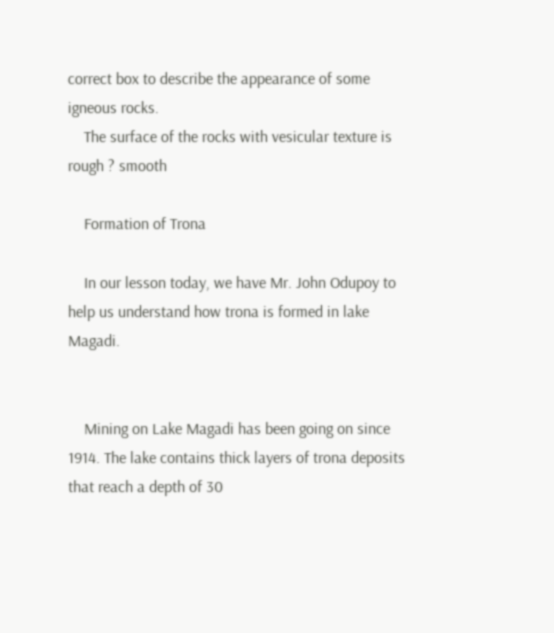correct box to describe the appearance of some igneous rocks.
    The surface of the rocks with vesicular texture is rough ? smooth

    Formation of Trona

    In our lesson today, we have Mr. John Odupoy to help us understand how trona is formed in lake Magadi.


    Mining on Lake Magadi has been going on since 1914. The lake contains thick layers of trona deposits that reach a depth of 30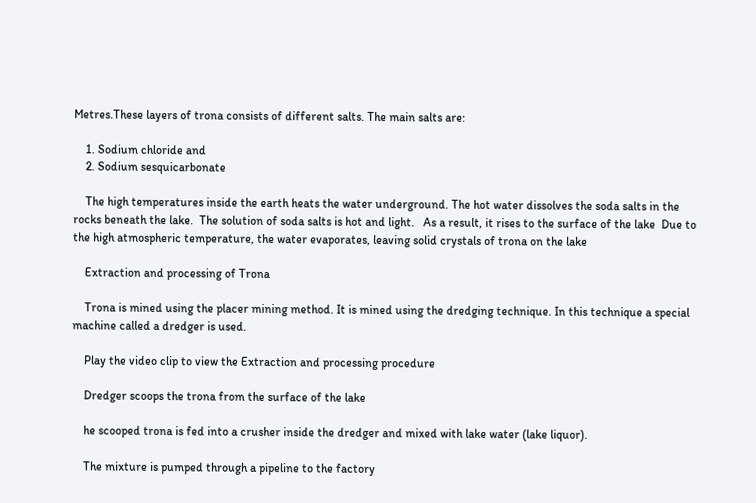Metres.These layers of trona consists of different salts. The main salts are:

    1. Sodium chloride and
    2. Sodium sesquicarbonate

    The high temperatures inside the earth heats the water underground. The hot water dissolves the soda salts in the rocks beneath the lake.  The solution of soda salts is hot and light.   As a result, it rises to the surface of the lake  Due to the high atmospheric temperature, the water evaporates, leaving solid crystals of trona on the lake

    Extraction and processing of Trona

    Trona is mined using the placer mining method. It is mined using the dredging technique. In this technique a special machine called a dredger is used.

    Play the video clip to view the Extraction and processing procedure

    Dredger scoops the trona from the surface of the lake

    he scooped trona is fed into a crusher inside the dredger and mixed with lake water (lake liquor).

    The mixture is pumped through a pipeline to the factory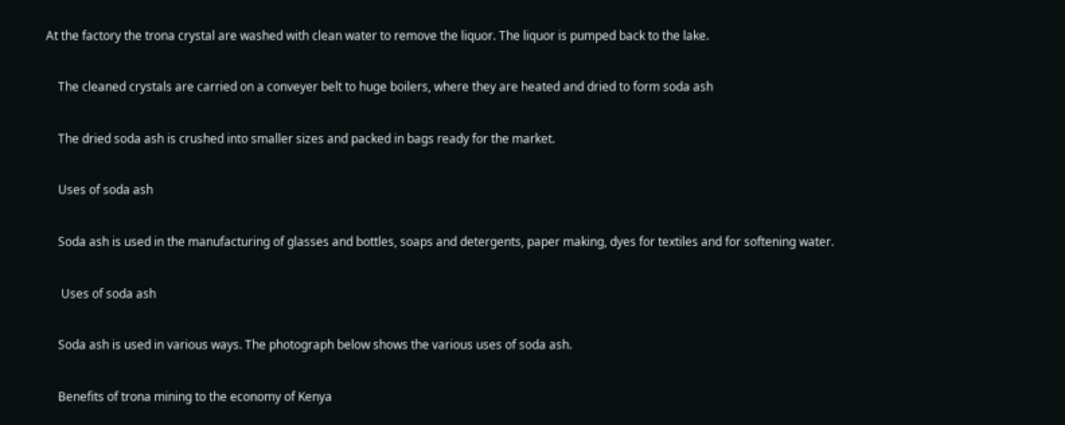At the factory the trona crystal are washed with clean water to remove the liquor. The liquor is pumped back to the lake.

    The cleaned crystals are carried on a conveyer belt to huge boilers, where they are heated and dried to form soda ash

    The dried soda ash is crushed into smaller sizes and packed in bags ready for the market.

    Uses of soda ash

    Soda ash is used in the manufacturing of glasses and bottles, soaps and detergents, paper making, dyes for textiles and for softening water.

     Uses of soda ash

    Soda ash is used in various ways. The photograph below shows the various uses of soda ash.

    Benefits of trona mining to the economy of Kenya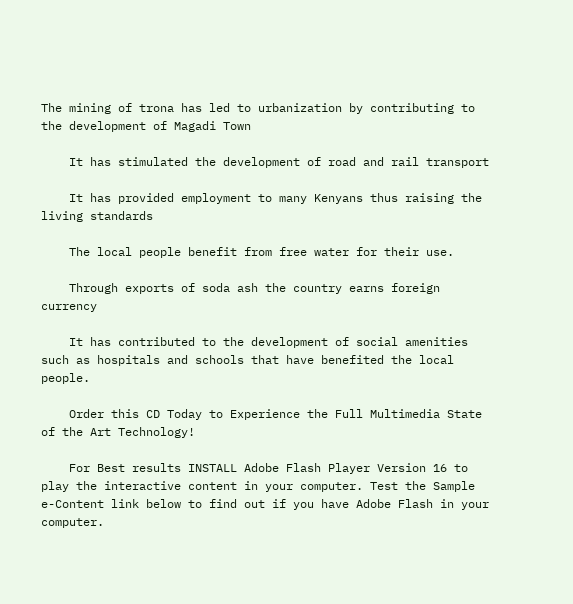The mining of trona has led to urbanization by contributing to the development of Magadi Town

    It has stimulated the development of road and rail transport

    It has provided employment to many Kenyans thus raising the living standards

    The local people benefit from free water for their use.

    Through exports of soda ash the country earns foreign currency

    It has contributed to the development of social amenities such as hospitals and schools that have benefited the local people.

    Order this CD Today to Experience the Full Multimedia State of the Art Technology!

    For Best results INSTALL Adobe Flash Player Version 16 to play the interactive content in your computer. Test the Sample e-Content link below to find out if you have Adobe Flash in your computer.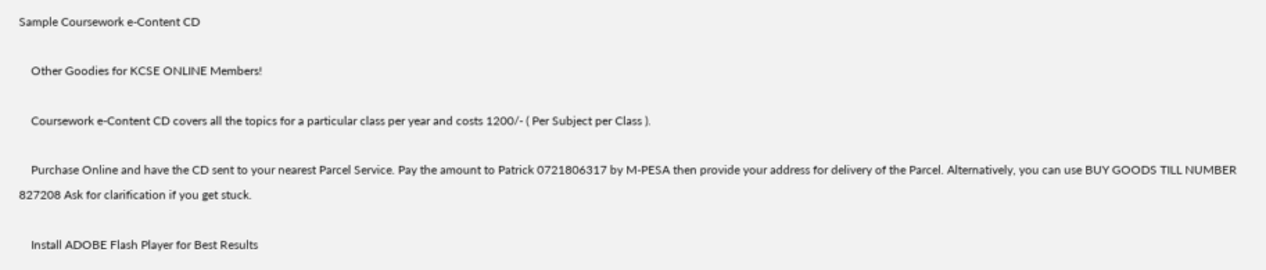Sample Coursework e-Content CD

    Other Goodies for KCSE ONLINE Members!

    Coursework e-Content CD covers all the topics for a particular class per year and costs 1200/- ( Per Subject per Class ).

    Purchase Online and have the CD sent to your nearest Parcel Service. Pay the amount to Patrick 0721806317 by M-PESA then provide your address for delivery of the Parcel. Alternatively, you can use BUY GOODS TILL NUMBER 827208 Ask for clarification if you get stuck.

    Install ADOBE Flash Player for Best Results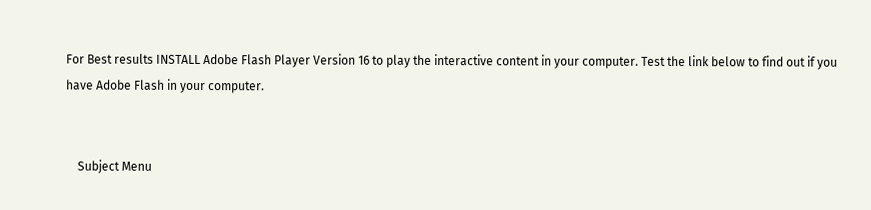For Best results INSTALL Adobe Flash Player Version 16 to play the interactive content in your computer. Test the link below to find out if you have Adobe Flash in your computer.


    Subject Menu